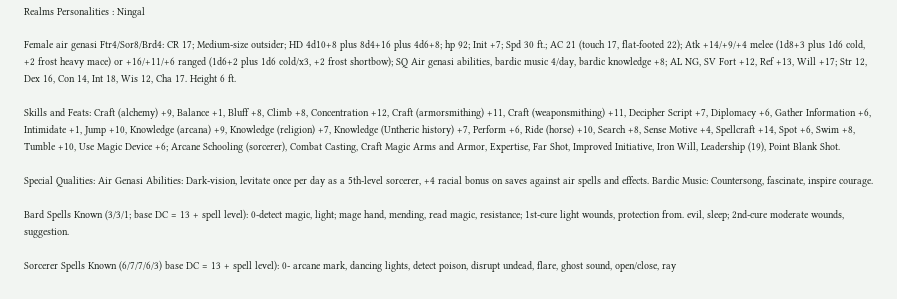Realms Personalities : Ningal

Female air genasi Ftr4/Sor8/Brd4: CR 17; Medium-size outsider; HD 4d10+8 plus 8d4+16 plus 4d6+8; hp 92; Init +7; Spd 30 ft.; AC 21 (touch 17, flat-footed 22); Atk +14/+9/+4 melee (1d8+3 plus 1d6 cold, +2 frost heavy mace) or +16/+11/+6 ranged (1d6+2 plus 1d6 cold/x3, +2 frost shortbow); SQ Air genasi abilities, bardic music 4/day, bardic knowledge +8; AL NG, SV Fort +12, Ref +13, Will +17; Str 12, Dex 16, Con 14, Int 18, Wis 12, Cha 17. Height 6 ft.

Skills and Feats: Craft (alchemy) +9, Balance +1, Bluff +8, Climb +8, Concentration +12, Craft (armorsmithing) +11, Craft (weaponsmithing) +11, Decipher Script +7, Diplomacy +6, Gather Information +6, Intimidate +1, Jump +10, Knowledge (arcana) +9, Knowledge (religion) +7, Knowledge (Untheric history) +7, Perform +6, Ride (horse) +10, Search +8, Sense Motive +4, Spellcraft +14, Spot +6, Swim +8, Tumble +10, Use Magic Device +6; Arcane Schooling (sorcerer), Combat Casting, Craft Magic Arms and Armor, Expertise, Far Shot, Improved Initiative, Iron Will, Leadership (19), Point Blank Shot.

Special Qualities: Air Genasi Abilities: Dark-vision, levitate once per day as a 5th-level sorcerer, +4 racial bonus on saves against air spells and effects. Bardic Music: Countersong, fascinate, inspire courage.

Bard Spells Known (3/3/1; base DC = 13 + spell level): 0-detect magic, light; mage hand, mending, read magic, resistance; 1st-cure light wounds, protection from. evil, sleep; 2nd-cure moderate wounds, suggestion.

Sorcerer Spells Known (6/7/7/6/3) base DC = 13 + spell level): 0- arcane mark, dancing lights, detect poison, disrupt undead, flare, ghost sound, open/close, ray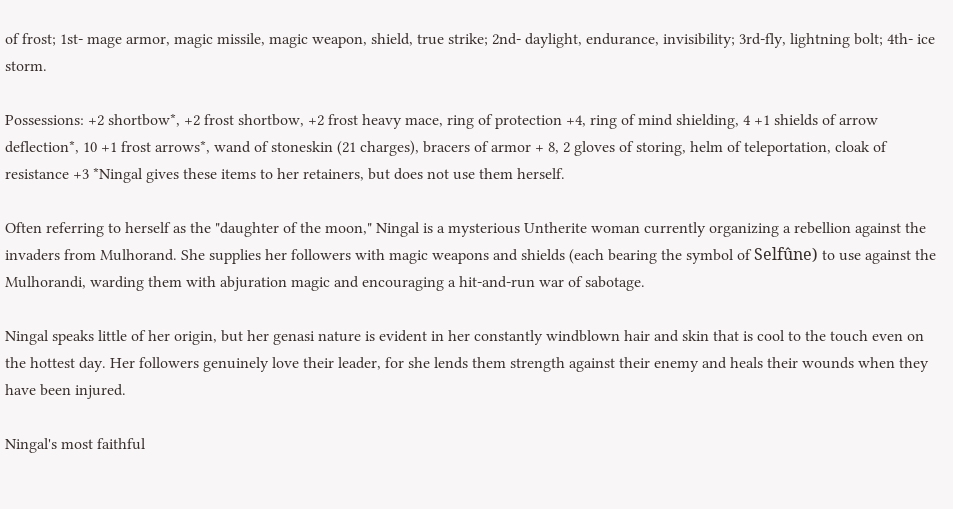of frost; 1st- mage armor, magic missile, magic weapon, shield, true strike; 2nd- daylight, endurance, invisibility; 3rd-fly, lightning bolt; 4th- ice storm.

Possessions: +2 shortbow*, +2 frost shortbow, +2 frost heavy mace, ring of protection +4, ring of mind shielding, 4 +1 shields of arrow deflection*, 10 +1 frost arrows*, wand of stoneskin (21 charges), bracers of armor + 8, 2 gloves of storing, helm of teleportation, cloak of resistance +3 *Ningal gives these items to her retainers, but does not use them herself.

Often referring to herself as the "daughter of the moon," Ningal is a mysterious Untherite woman currently organizing a rebellion against the invaders from Mulhorand. She supplies her followers with magic weapons and shields (each bearing the symbol of Selfûne) to use against the Mulhorandi, warding them with abjuration magic and encouraging a hit-and-run war of sabotage.

Ningal speaks little of her origin, but her genasi nature is evident in her constantly windblown hair and skin that is cool to the touch even on the hottest day. Her followers genuinely love their leader, for she lends them strength against their enemy and heals their wounds when they have been injured.

Ningal's most faithful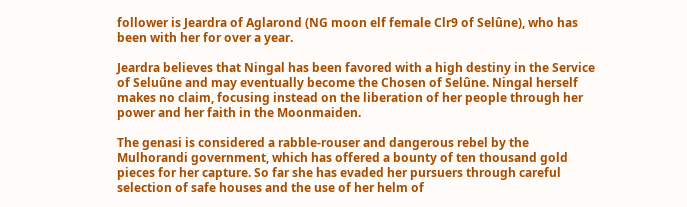follower is Jeardra of Aglarond (NG moon elf female Clr9 of Selûne), who has been with her for over a year.

Jeardra believes that Ningal has been favored with a high destiny in the Service of Seluûne and may eventually become the Chosen of Selûne. Ningal herself makes no claim, focusing instead on the liberation of her people through her power and her faith in the Moonmaiden.

The genasi is considered a rabble-rouser and dangerous rebel by the Mulhorandi government, which has offered a bounty of ten thousand gold pieces for her capture. So far she has evaded her pursuers through careful selection of safe houses and the use of her helm of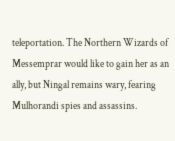teleportation. The Northern Wizards of Messemprar would like to gain her as an ally, but Ningal remains wary, fearing Mulhorandi spies and assassins.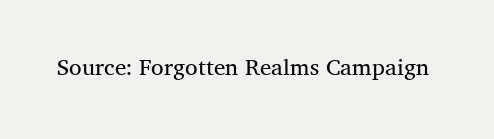Source: Forgotten Realms Campaign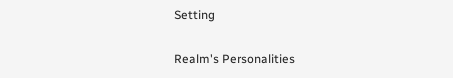Setting

Realm's Personalities